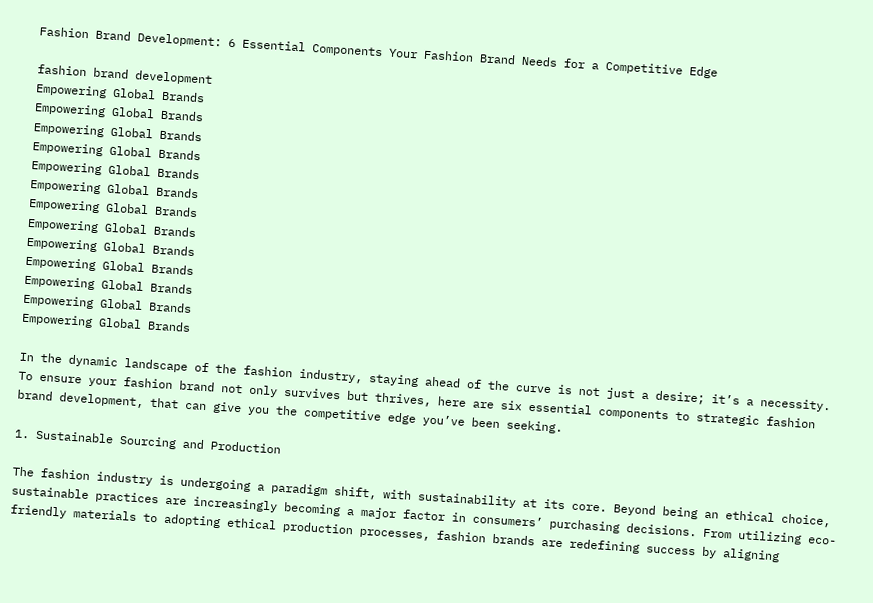Fashion Brand Development: 6 Essential Components Your Fashion Brand Needs for a Competitive Edge

fashion brand development
Empowering Global Brands
Empowering Global Brands
Empowering Global Brands
Empowering Global Brands
Empowering Global Brands
Empowering Global Brands
Empowering Global Brands
Empowering Global Brands
Empowering Global Brands
Empowering Global Brands
Empowering Global Brands
Empowering Global Brands
Empowering Global Brands

In the dynamic landscape of the fashion industry, staying ahead of the curve is not just a desire; it’s a necessity. To ensure your fashion brand not only survives but thrives, here are six essential components to strategic fashion brand development, that can give you the competitive edge you’ve been seeking.

1. Sustainable Sourcing and Production

The fashion industry is undergoing a paradigm shift, with sustainability at its core. Beyond being an ethical choice, sustainable practices are increasingly becoming a major factor in consumers’ purchasing decisions. From utilizing eco-friendly materials to adopting ethical production processes, fashion brands are redefining success by aligning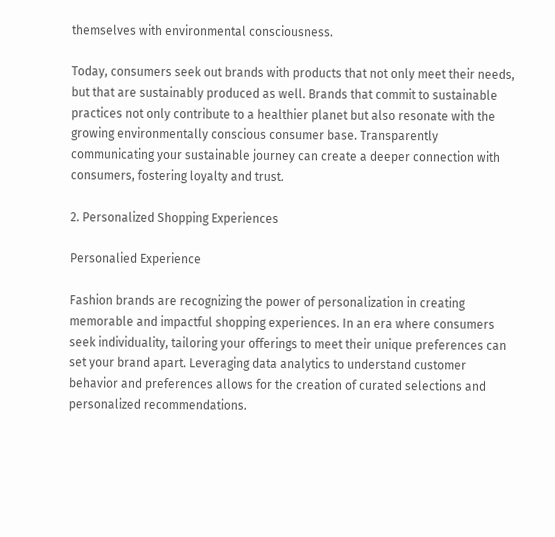themselves with environmental consciousness.

Today, consumers seek out brands with products that not only meet their needs, but that are sustainably produced as well. Brands that commit to sustainable practices not only contribute to a healthier planet but also resonate with the growing environmentally conscious consumer base. Transparently communicating your sustainable journey can create a deeper connection with consumers, fostering loyalty and trust.

2. Personalized Shopping Experiences

Personalied Experience

Fashion brands are recognizing the power of personalization in creating memorable and impactful shopping experiences. In an era where consumers seek individuality, tailoring your offerings to meet their unique preferences can set your brand apart. Leveraging data analytics to understand customer behavior and preferences allows for the creation of curated selections and personalized recommendations.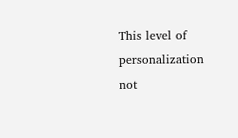This level of personalization not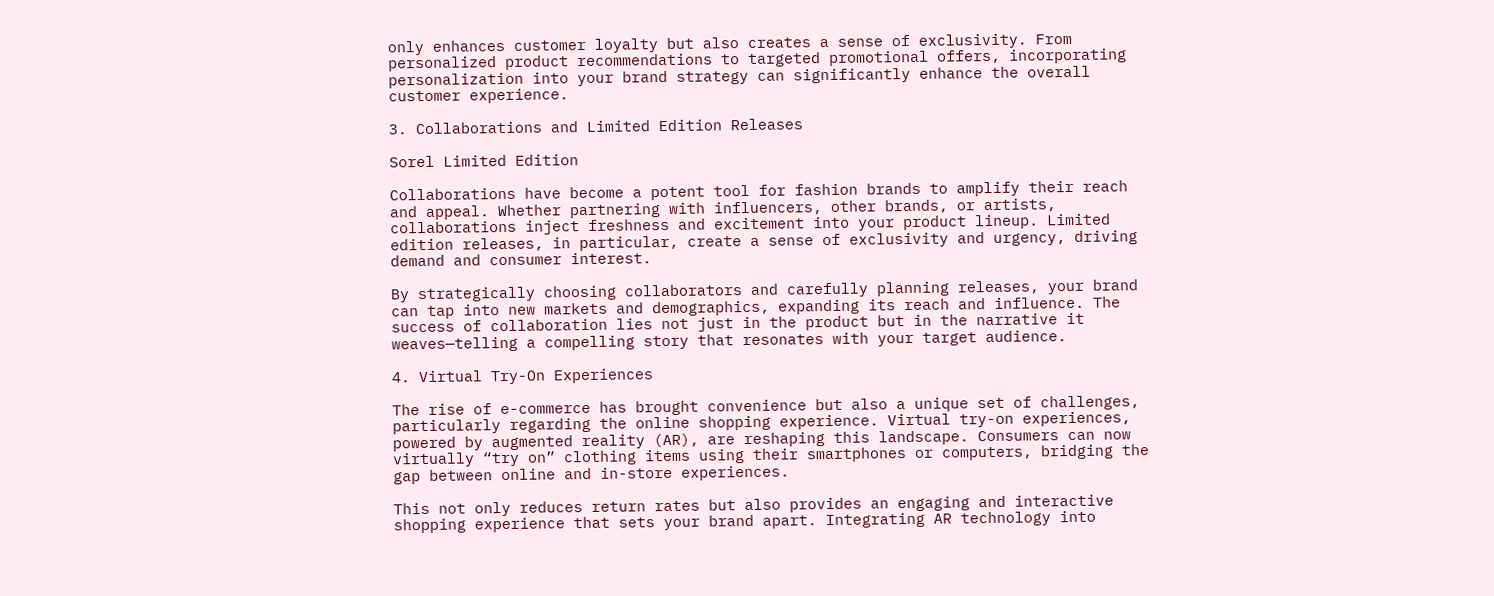only enhances customer loyalty but also creates a sense of exclusivity. From personalized product recommendations to targeted promotional offers, incorporating personalization into your brand strategy can significantly enhance the overall customer experience.

3. Collaborations and Limited Edition Releases

Sorel Limited Edition

Collaborations have become a potent tool for fashion brands to amplify their reach and appeal. Whether partnering with influencers, other brands, or artists, collaborations inject freshness and excitement into your product lineup. Limited edition releases, in particular, create a sense of exclusivity and urgency, driving demand and consumer interest.

By strategically choosing collaborators and carefully planning releases, your brand can tap into new markets and demographics, expanding its reach and influence. The success of collaboration lies not just in the product but in the narrative it weaves—telling a compelling story that resonates with your target audience.

4. Virtual Try-On Experiences

The rise of e-commerce has brought convenience but also a unique set of challenges, particularly regarding the online shopping experience. Virtual try-on experiences, powered by augmented reality (AR), are reshaping this landscape. Consumers can now virtually “try on” clothing items using their smartphones or computers, bridging the gap between online and in-store experiences.

This not only reduces return rates but also provides an engaging and interactive shopping experience that sets your brand apart. Integrating AR technology into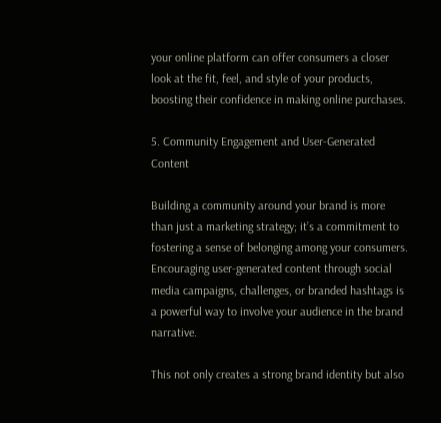your online platform can offer consumers a closer look at the fit, feel, and style of your products, boosting their confidence in making online purchases.

5. Community Engagement and User-Generated Content

Building a community around your brand is more than just a marketing strategy; it’s a commitment to fostering a sense of belonging among your consumers. Encouraging user-generated content through social media campaigns, challenges, or branded hashtags is a powerful way to involve your audience in the brand narrative.

This not only creates a strong brand identity but also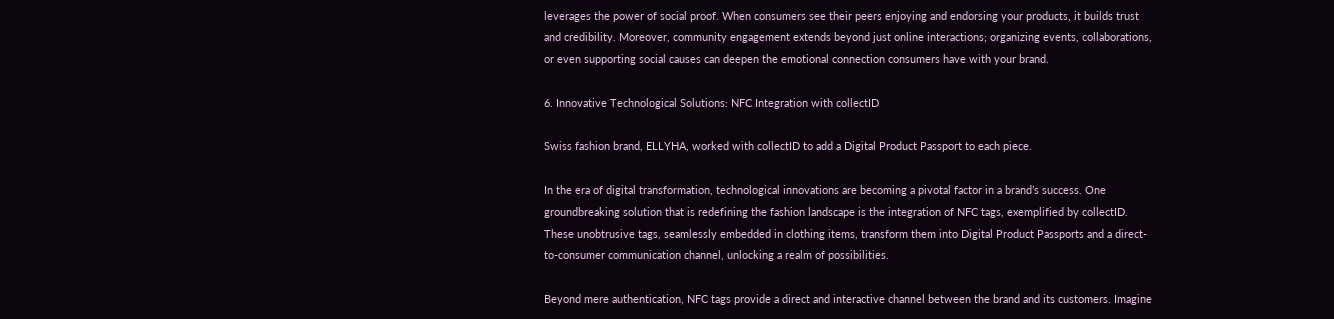leverages the power of social proof. When consumers see their peers enjoying and endorsing your products, it builds trust and credibility. Moreover, community engagement extends beyond just online interactions; organizing events, collaborations, or even supporting social causes can deepen the emotional connection consumers have with your brand.

6. Innovative Technological Solutions: NFC Integration with collectID

Swiss fashion brand, ELLYHA, worked with collectID to add a Digital Product Passport to each piece.

In the era of digital transformation, technological innovations are becoming a pivotal factor in a brand’s success. One groundbreaking solution that is redefining the fashion landscape is the integration of NFC tags, exemplified by collectID. These unobtrusive tags, seamlessly embedded in clothing items, transform them into Digital Product Passports and a direct-to-consumer communication channel, unlocking a realm of possibilities.

Beyond mere authentication, NFC tags provide a direct and interactive channel between the brand and its customers. Imagine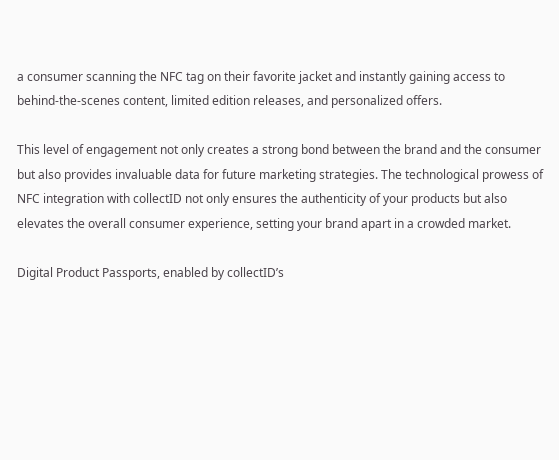a consumer scanning the NFC tag on their favorite jacket and instantly gaining access to behind-the-scenes content, limited edition releases, and personalized offers.

This level of engagement not only creates a strong bond between the brand and the consumer but also provides invaluable data for future marketing strategies. The technological prowess of NFC integration with collectID not only ensures the authenticity of your products but also elevates the overall consumer experience, setting your brand apart in a crowded market.

Digital Product Passports, enabled by collectID’s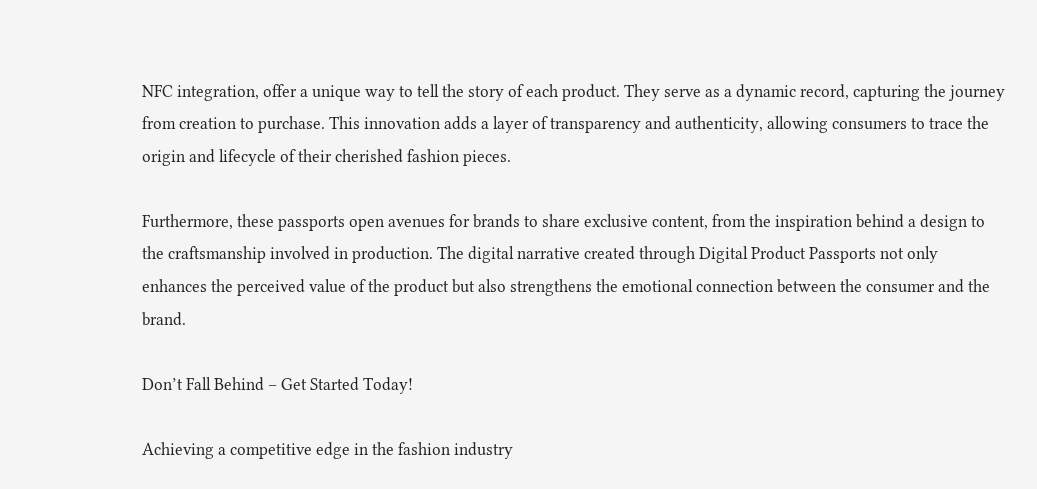NFC integration, offer a unique way to tell the story of each product. They serve as a dynamic record, capturing the journey from creation to purchase. This innovation adds a layer of transparency and authenticity, allowing consumers to trace the origin and lifecycle of their cherished fashion pieces.

Furthermore, these passports open avenues for brands to share exclusive content, from the inspiration behind a design to the craftsmanship involved in production. The digital narrative created through Digital Product Passports not only enhances the perceived value of the product but also strengthens the emotional connection between the consumer and the brand.

Don’t Fall Behind – Get Started Today!

Achieving a competitive edge in the fashion industry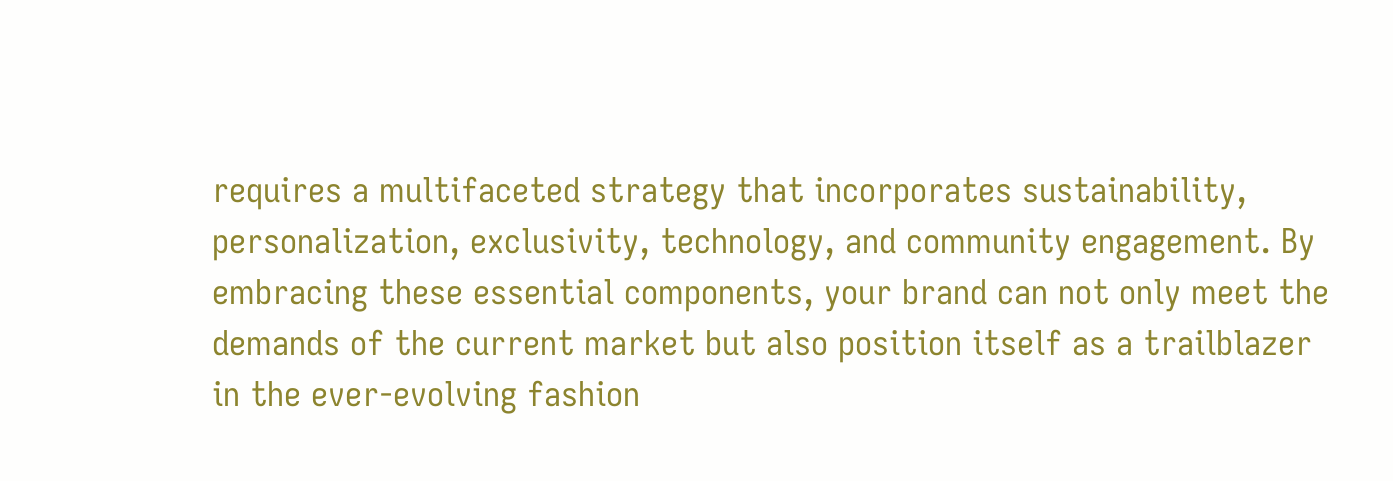requires a multifaceted strategy that incorporates sustainability, personalization, exclusivity, technology, and community engagement. By embracing these essential components, your brand can not only meet the demands of the current market but also position itself as a trailblazer in the ever-evolving fashion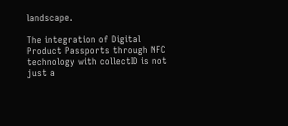landscape.

The integration of Digital Product Passports through NFC technology with collectID is not just a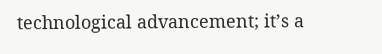technological advancement; it’s a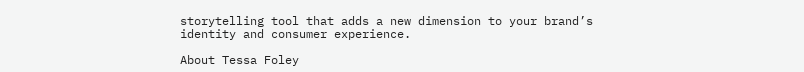storytelling tool that adds a new dimension to your brand’s identity and consumer experience.

About Tessa Foley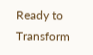Ready to Transform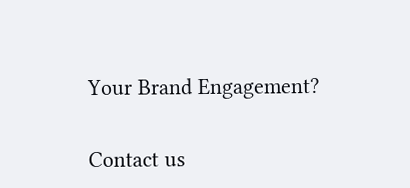Your Brand Engagement?


Contact us